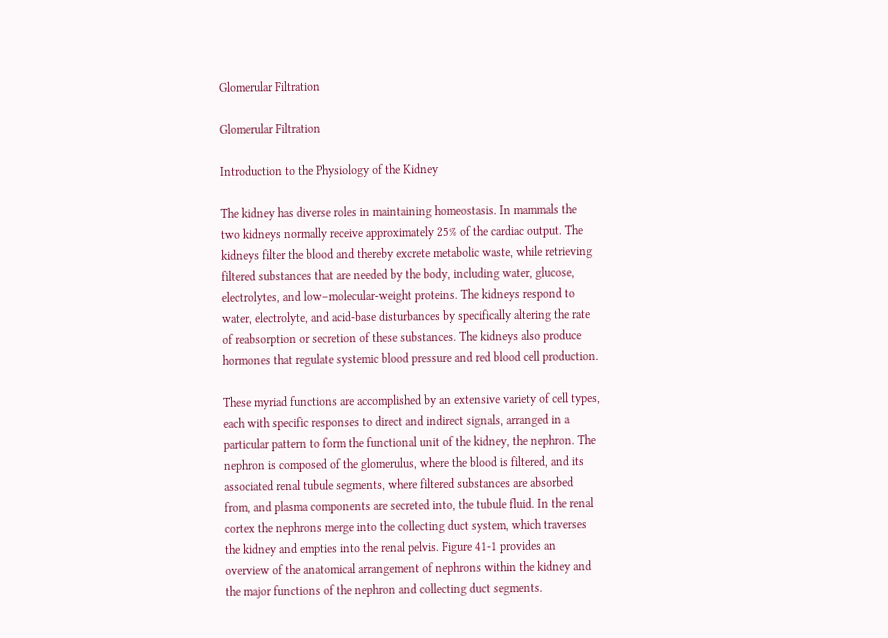Glomerular Filtration

Glomerular Filtration

Introduction to the Physiology of the Kidney

The kidney has diverse roles in maintaining homeostasis. In mammals the two kidneys normally receive approximately 25% of the cardiac output. The kidneys filter the blood and thereby excrete metabolic waste, while retrieving filtered substances that are needed by the body, including water, glucose, electrolytes, and low–molecular-weight proteins. The kidneys respond to water, electrolyte, and acid-base disturbances by specifically altering the rate of reabsorption or secretion of these substances. The kidneys also produce hormones that regulate systemic blood pressure and red blood cell production.

These myriad functions are accomplished by an extensive variety of cell types, each with specific responses to direct and indirect signals, arranged in a particular pattern to form the functional unit of the kidney, the nephron. The nephron is composed of the glomerulus, where the blood is filtered, and its associated renal tubule segments, where filtered substances are absorbed from, and plasma components are secreted into, the tubule fluid. In the renal cortex the nephrons merge into the collecting duct system, which traverses the kidney and empties into the renal pelvis. Figure 41-1 provides an overview of the anatomical arrangement of nephrons within the kidney and the major functions of the nephron and collecting duct segments.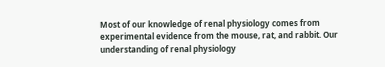Most of our knowledge of renal physiology comes from experimental evidence from the mouse, rat, and rabbit. Our understanding of renal physiology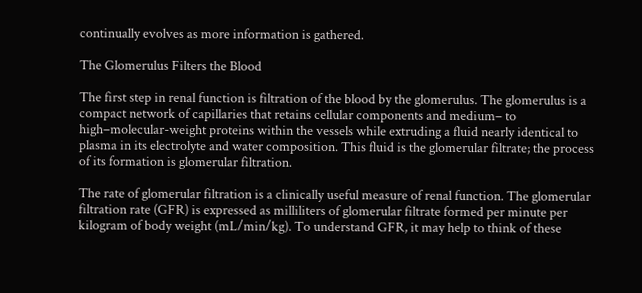continually evolves as more information is gathered.

The Glomerulus Filters the Blood

The first step in renal function is filtration of the blood by the glomerulus. The glomerulus is a compact network of capillaries that retains cellular components and medium– to high–molecular-weight proteins within the vessels while extruding a fluid nearly identical to plasma in its electrolyte and water composition. This fluid is the glomerular filtrate; the process of its formation is glomerular filtration.

The rate of glomerular filtration is a clinically useful measure of renal function. The glomerular filtration rate (GFR) is expressed as milliliters of glomerular filtrate formed per minute per kilogram of body weight (mL/min/kg). To understand GFR, it may help to think of these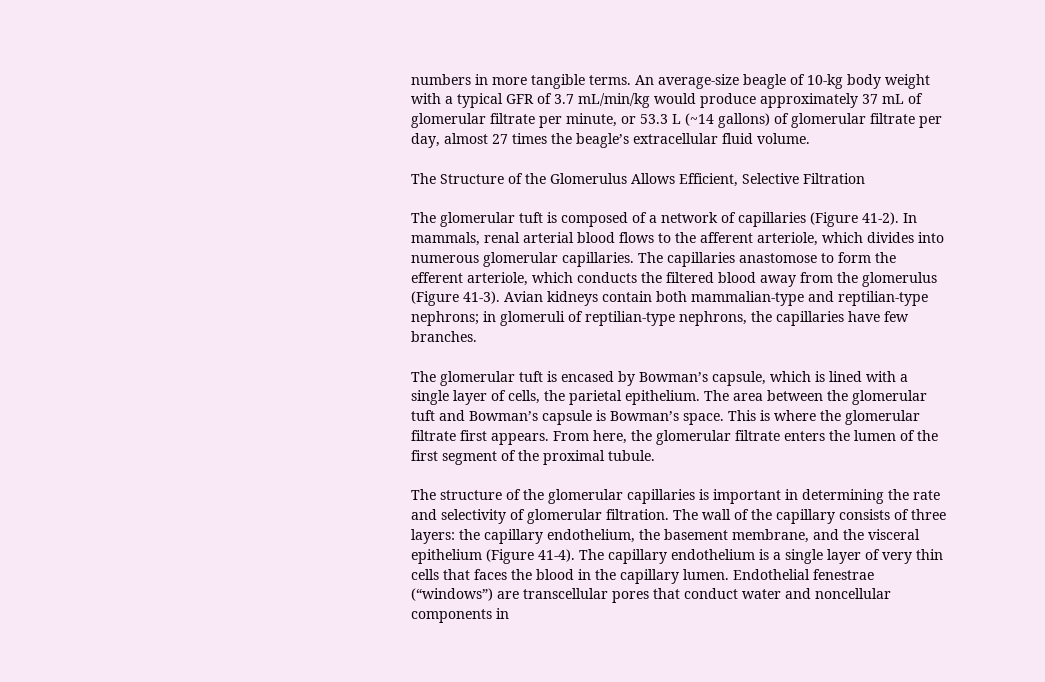numbers in more tangible terms. An average-size beagle of 10-kg body weight with a typical GFR of 3.7 mL/min/kg would produce approximately 37 mL of glomerular filtrate per minute, or 53.3 L (~14 gallons) of glomerular filtrate per day, almost 27 times the beagle’s extracellular fluid volume.

The Structure of the Glomerulus Allows Efficient, Selective Filtration

The glomerular tuft is composed of a network of capillaries (Figure 41-2). In mammals, renal arterial blood flows to the afferent arteriole, which divides into numerous glomerular capillaries. The capillaries anastomose to form the efferent arteriole, which conducts the filtered blood away from the glomerulus (Figure 41-3). Avian kidneys contain both mammalian-type and reptilian-type nephrons; in glomeruli of reptilian-type nephrons, the capillaries have few branches.

The glomerular tuft is encased by Bowman’s capsule, which is lined with a single layer of cells, the parietal epithelium. The area between the glomerular tuft and Bowman’s capsule is Bowman’s space. This is where the glomerular filtrate first appears. From here, the glomerular filtrate enters the lumen of the first segment of the proximal tubule.

The structure of the glomerular capillaries is important in determining the rate and selectivity of glomerular filtration. The wall of the capillary consists of three layers: the capillary endothelium, the basement membrane, and the visceral epithelium (Figure 41-4). The capillary endothelium is a single layer of very thin cells that faces the blood in the capillary lumen. Endothelial fenestrae (“windows”) are transcellular pores that conduct water and noncellular components in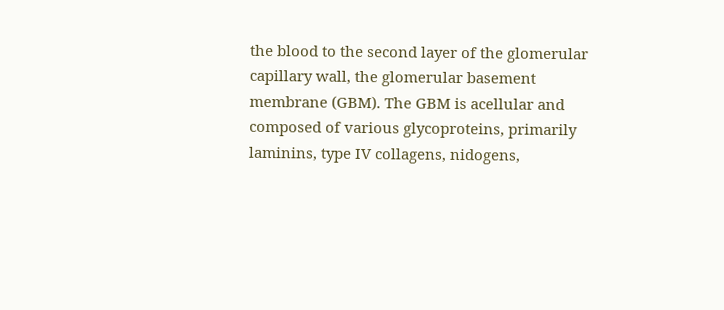the blood to the second layer of the glomerular capillary wall, the glomerular basement membrane (GBM). The GBM is acellular and composed of various glycoproteins, primarily laminins, type IV collagens, nidogens,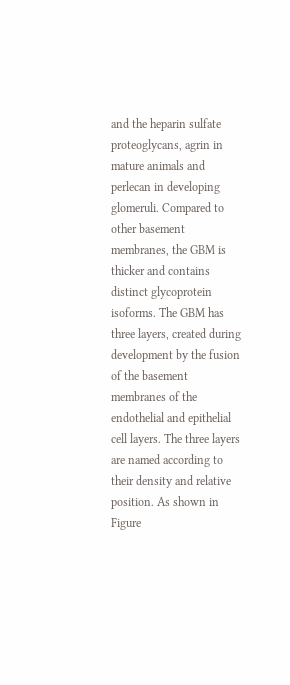and the heparin sulfate proteoglycans, agrin in mature animals and perlecan in developing glomeruli. Compared to other basement membranes, the GBM is thicker and contains distinct glycoprotein isoforms. The GBM has three layers, created during development by the fusion of the basement membranes of the endothelial and epithelial cell layers. The three layers are named according to their density and relative position. As shown in Figure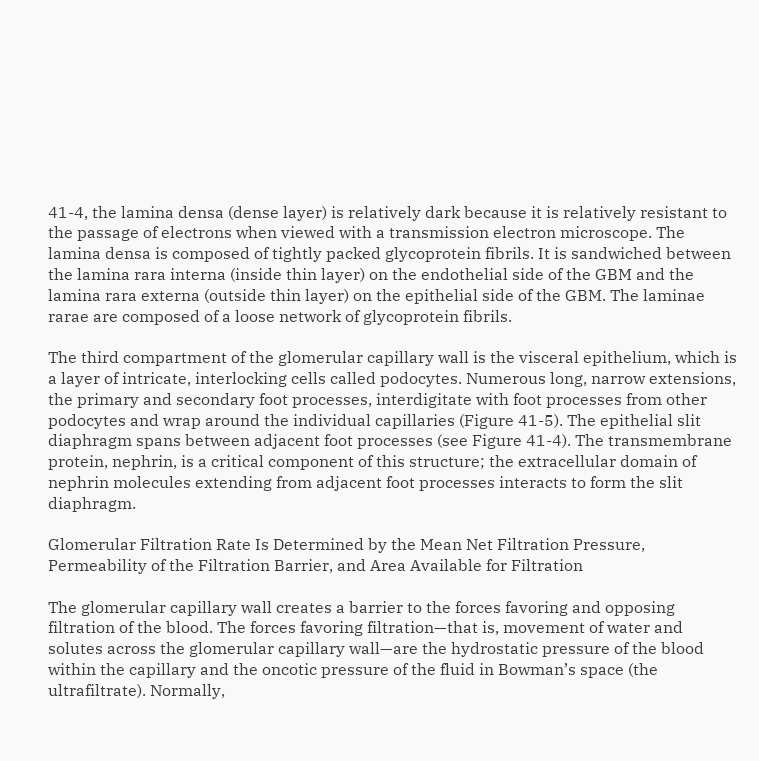41-4, the lamina densa (dense layer) is relatively dark because it is relatively resistant to the passage of electrons when viewed with a transmission electron microscope. The lamina densa is composed of tightly packed glycoprotein fibrils. It is sandwiched between the lamina rara interna (inside thin layer) on the endothelial side of the GBM and the lamina rara externa (outside thin layer) on the epithelial side of the GBM. The laminae rarae are composed of a loose network of glycoprotein fibrils.

The third compartment of the glomerular capillary wall is the visceral epithelium, which is a layer of intricate, interlocking cells called podocytes. Numerous long, narrow extensions, the primary and secondary foot processes, interdigitate with foot processes from other podocytes and wrap around the individual capillaries (Figure 41-5). The epithelial slit diaphragm spans between adjacent foot processes (see Figure 41-4). The transmembrane protein, nephrin, is a critical component of this structure; the extracellular domain of nephrin molecules extending from adjacent foot processes interacts to form the slit diaphragm.

Glomerular Filtration Rate Is Determined by the Mean Net Filtration Pressure, Permeability of the Filtration Barrier, and Area Available for Filtration

The glomerular capillary wall creates a barrier to the forces favoring and opposing filtration of the blood. The forces favoring filtration—that is, movement of water and solutes across the glomerular capillary wall—are the hydrostatic pressure of the blood within the capillary and the oncotic pressure of the fluid in Bowman’s space (the ultrafiltrate). Normally,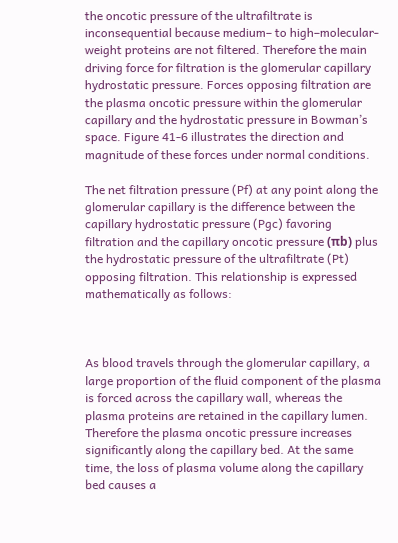the oncotic pressure of the ultrafiltrate is inconsequential because medium– to high–molecular-weight proteins are not filtered. Therefore the main driving force for filtration is the glomerular capillary hydrostatic pressure. Forces opposing filtration are the plasma oncotic pressure within the glomerular capillary and the hydrostatic pressure in Bowman’s space. Figure 41-6 illustrates the direction and magnitude of these forces under normal conditions.

The net filtration pressure (Pf) at any point along the glomerular capillary is the difference between the capillary hydrostatic pressure (Pgc) favoring filtration and the capillary oncotic pressure (πb) plus the hydrostatic pressure of the ultrafiltrate (Pt) opposing filtration. This relationship is expressed mathematically as follows:



As blood travels through the glomerular capillary, a large proportion of the fluid component of the plasma is forced across the capillary wall, whereas the plasma proteins are retained in the capillary lumen. Therefore the plasma oncotic pressure increases significantly along the capillary bed. At the same time, the loss of plasma volume along the capillary bed causes a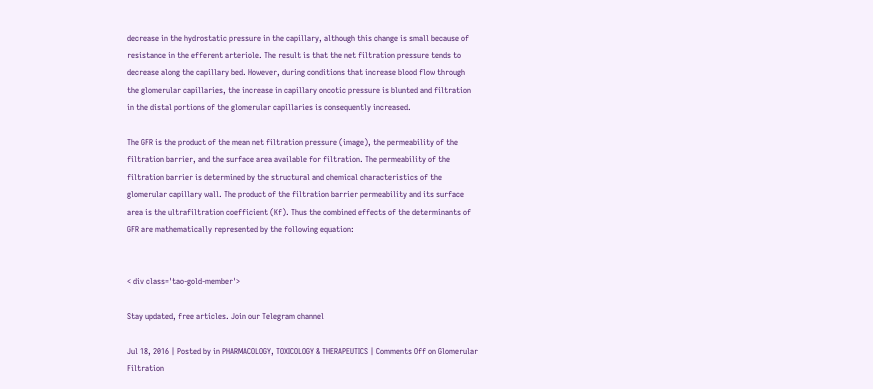decrease in the hydrostatic pressure in the capillary, although this change is small because of resistance in the efferent arteriole. The result is that the net filtration pressure tends to decrease along the capillary bed. However, during conditions that increase blood flow through the glomerular capillaries, the increase in capillary oncotic pressure is blunted and filtration in the distal portions of the glomerular capillaries is consequently increased.

The GFR is the product of the mean net filtration pressure (image), the permeability of the filtration barrier, and the surface area available for filtration. The permeability of the filtration barrier is determined by the structural and chemical characteristics of the glomerular capillary wall. The product of the filtration barrier permeability and its surface area is the ultrafiltration coefficient (Kf). Thus the combined effects of the determinants of GFR are mathematically represented by the following equation:


< div class='tao-gold-member'>

Stay updated, free articles. Join our Telegram channel

Jul 18, 2016 | Posted by in PHARMACOLOGY, TOXICOLOGY & THERAPEUTICS | Comments Off on Glomerular Filtration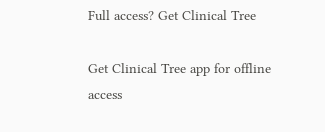Full access? Get Clinical Tree

Get Clinical Tree app for offline access